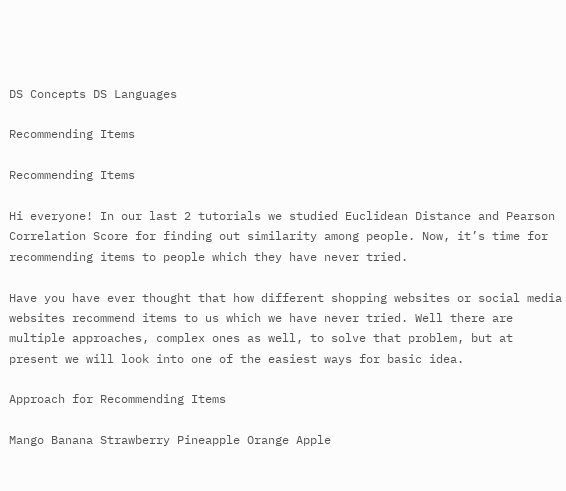DS Concepts DS Languages

Recommending Items

Recommending Items

Hi everyone! In our last 2 tutorials we studied Euclidean Distance and Pearson Correlation Score for finding out similarity among people. Now, it’s time for recommending items to people which they have never tried.

Have you have ever thought that how different shopping websites or social media websites recommend items to us which we have never tried. Well there are multiple approaches, complex ones as well, to solve that problem, but at present we will look into one of the easiest ways for basic idea.

Approach for Recommending Items

Mango Banana Strawberry Pineapple Orange Apple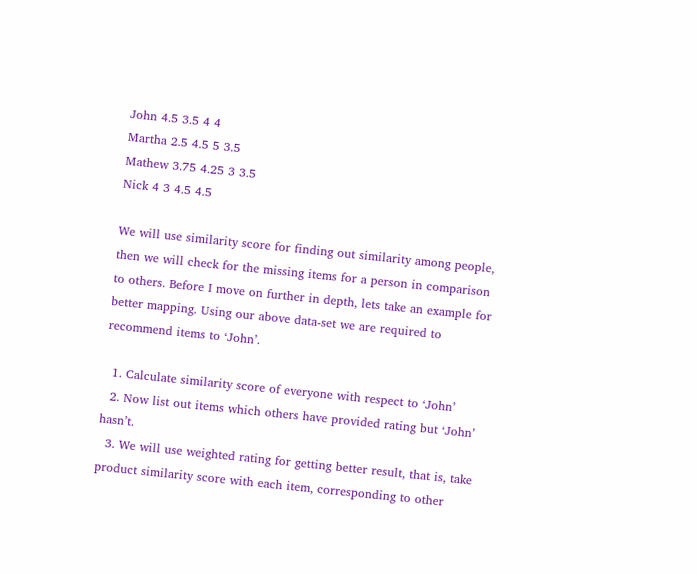John 4.5 3.5 4 4
Martha 2.5 4.5 5 3.5
Mathew 3.75 4.25 3 3.5
Nick 4 3 4.5 4.5

We will use similarity score for finding out similarity among people, then we will check for the missing items for a person in comparison to others. Before I move on further in depth, lets take an example for better mapping. Using our above data-set we are required to recommend items to ‘John’.

  1. Calculate similarity score of everyone with respect to ‘John’
  2. Now list out items which others have provided rating but ‘John’ hasn’t.
  3. We will use weighted rating for getting better result, that is, take product similarity score with each item, corresponding to other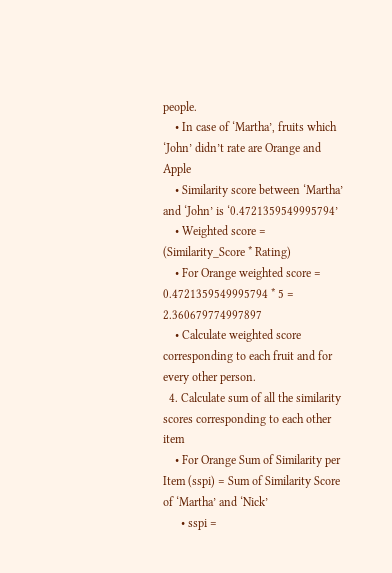people.
    • In case of ‘Martha’, fruits which ‘John’ didn’t rate are Orange and Apple
    • Similarity score between ‘Martha’ and ‘John’ is ‘0.4721359549995794’
    • Weighted score = (Similarity_Score * Rating)
    • For Orange weighted score = 0.4721359549995794 * 5 = 2.360679774997897
    • Calculate weighted score corresponding to each fruit and for every other person.
  4. Calculate sum of all the similarity scores corresponding to each other item
    • For Orange Sum of Similarity per Item (sspi) = Sum of Similarity Score of ‘Martha’ and ‘Nick’
      • sspi =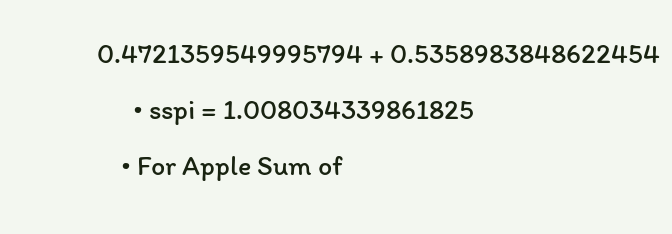0.4721359549995794 + 0.5358983848622454
      • sspi = 1.008034339861825
    • For Apple Sum of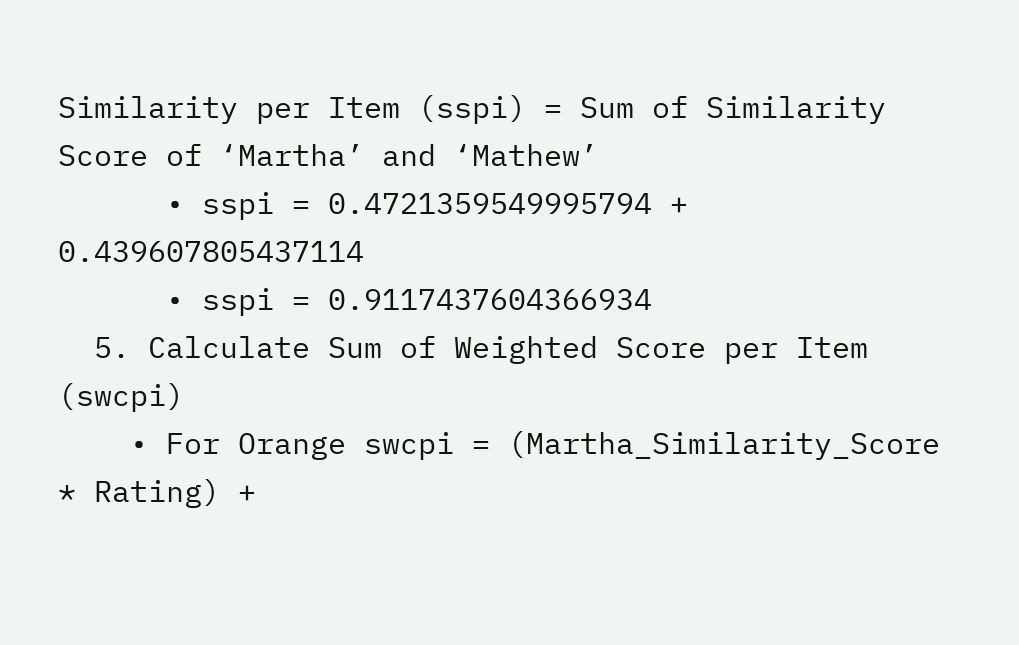Similarity per Item (sspi) = Sum of Similarity Score of ‘Martha’ and ‘Mathew’
      • sspi = 0.4721359549995794 + 0.439607805437114
      • sspi = 0.9117437604366934
  5. Calculate Sum of Weighted Score per Item (swcpi)
    • For Orange swcpi = (Martha_Similarity_Score * Rating) +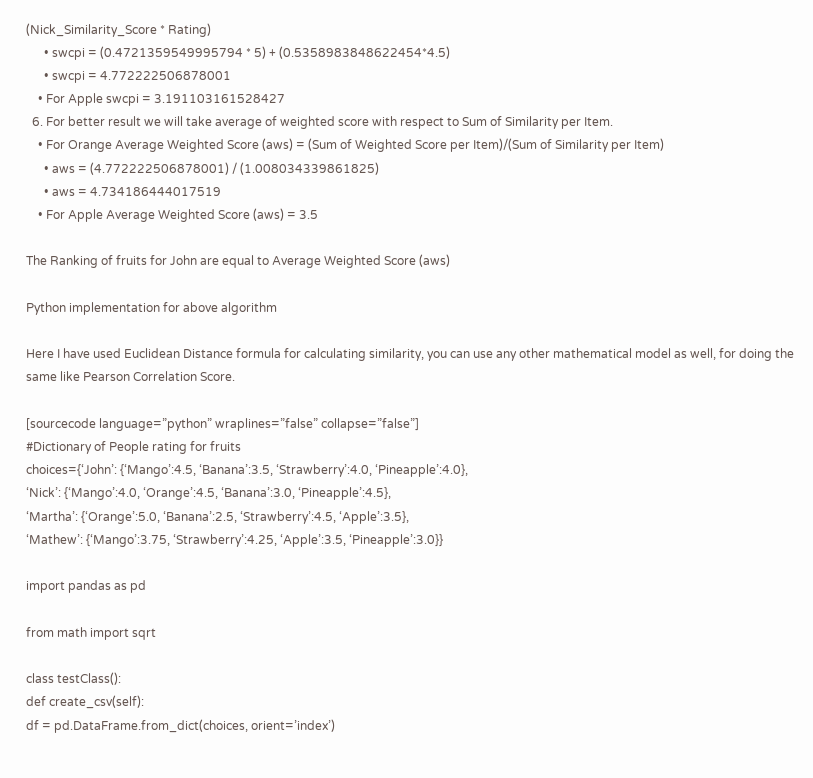(Nick_Similarity_Score * Rating)
      • swcpi = (0.4721359549995794 * 5) + (0.5358983848622454*4.5)
      • swcpi = 4.772222506878001
    • For Apple swcpi = 3.191103161528427
  6. For better result we will take average of weighted score with respect to Sum of Similarity per Item.
    • For Orange Average Weighted Score (aws) = (Sum of Weighted Score per Item)/(Sum of Similarity per Item)
      • aws = (4.772222506878001) / (1.008034339861825)
      • aws = 4.734186444017519
    • For Apple Average Weighted Score (aws) = 3.5

The Ranking of fruits for John are equal to Average Weighted Score (aws)

Python implementation for above algorithm

Here I have used Euclidean Distance formula for calculating similarity, you can use any other mathematical model as well, for doing the same like Pearson Correlation Score.

[sourcecode language=”python” wraplines=”false” collapse=”false”]
#Dictionary of People rating for fruits
choices={‘John’: {‘Mango’:4.5, ‘Banana’:3.5, ‘Strawberry’:4.0, ‘Pineapple’:4.0},
‘Nick’: {‘Mango’:4.0, ‘Orange’:4.5, ‘Banana’:3.0, ‘Pineapple’:4.5},
‘Martha’: {‘Orange’:5.0, ‘Banana’:2.5, ‘Strawberry’:4.5, ‘Apple’:3.5},
‘Mathew’: {‘Mango’:3.75, ‘Strawberry’:4.25, ‘Apple’:3.5, ‘Pineapple’:3.0}}

import pandas as pd

from math import sqrt

class testClass():
def create_csv(self):
df = pd.DataFrame.from_dict(choices, orient=’index’)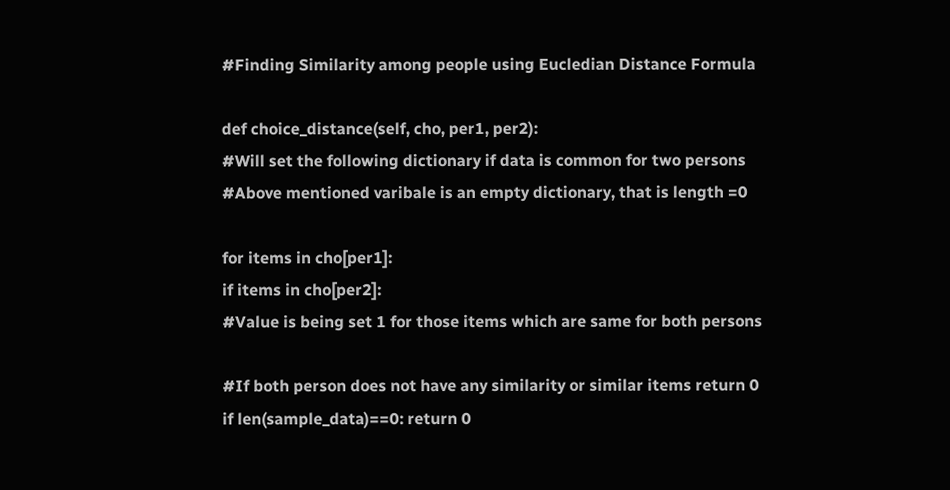#Finding Similarity among people using Eucledian Distance Formula

def choice_distance(self, cho, per1, per2):
#Will set the following dictionary if data is common for two persons
#Above mentioned varibale is an empty dictionary, that is length =0

for items in cho[per1]:
if items in cho[per2]:
#Value is being set 1 for those items which are same for both persons

#If both person does not have any similarity or similar items return 0
if len(sample_data)==0: return 0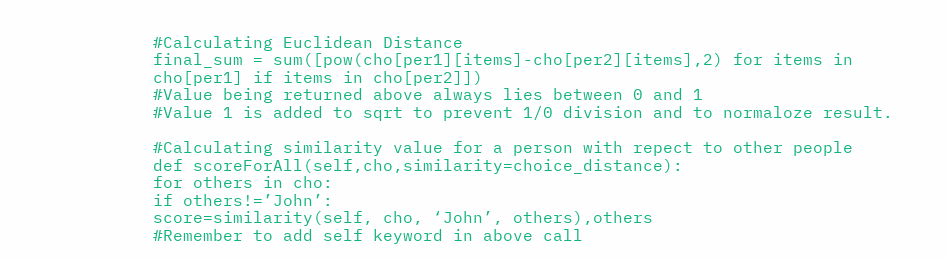#Calculating Euclidean Distance
final_sum = sum([pow(cho[per1][items]-cho[per2][items],2) for items in cho[per1] if items in cho[per2]])
#Value being returned above always lies between 0 and 1
#Value 1 is added to sqrt to prevent 1/0 division and to normaloze result.

#Calculating similarity value for a person with repect to other people
def scoreForAll(self,cho,similarity=choice_distance):
for others in cho:
if others!=’John’:
score=similarity(self, cho, ‘John’, others),others
#Remember to add self keyword in above call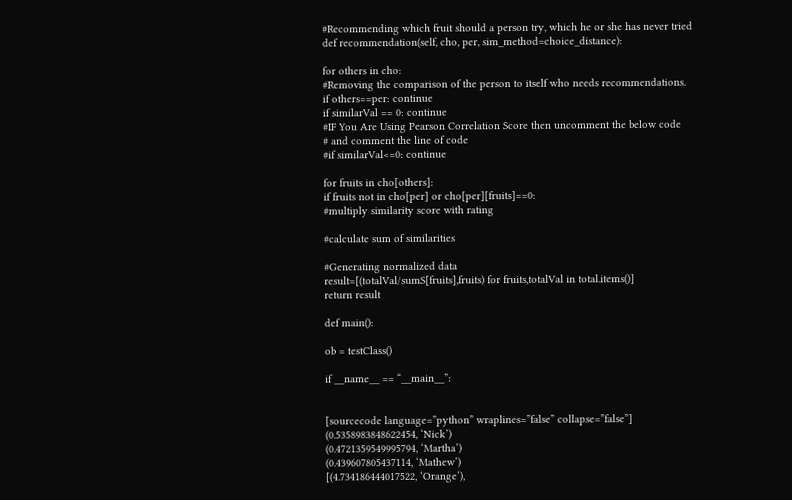#Recommending which fruit should a person try, which he or she has never tried
def recommendation(self, cho, per, sim_method=choice_distance):

for others in cho:
#Removing the comparison of the person to itself who needs recommendations.
if others==per: continue
if similarVal == 0: continue
#IF You Are Using Pearson Correlation Score then uncomment the below code
# and comment the line of code
#if similarVal<=0: continue

for fruits in cho[others]:
if fruits not in cho[per] or cho[per][fruits]==0:
#multiply similarity score with rating

#calculate sum of similarities

#Generating normalized data
result=[(totalVal/sumS[fruits],fruits) for fruits,totalVal in total.items()]
return result

def main():

ob = testClass()

if __name__ == “__main__”:


[sourcecode language=”python” wraplines=”false” collapse=”false”]
(0.5358983848622454, ‘Nick’)
(0.4721359549995794, ‘Martha’)
(0.439607805437114, ‘Mathew’)
[(4.734186444017522, ‘Orange’),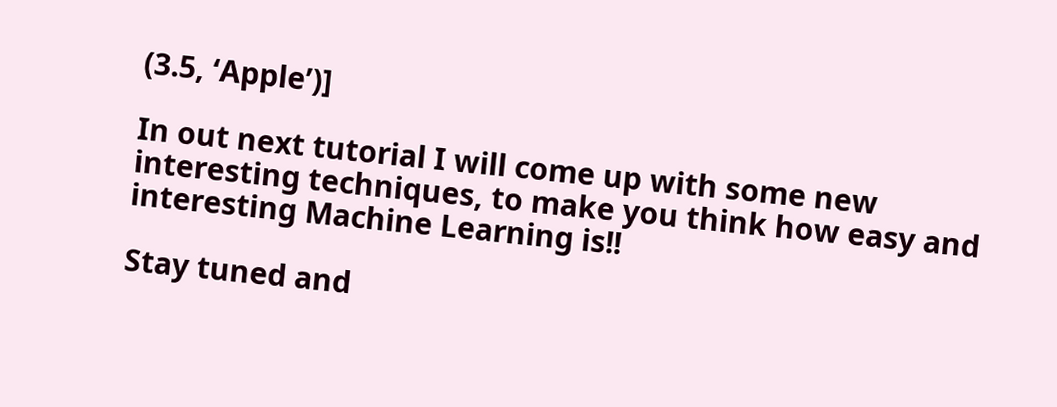(3.5, ‘Apple’)]

In out next tutorial I will come up with some new interesting techniques, to make you think how easy and interesting Machine Learning is!!

Stay tuned and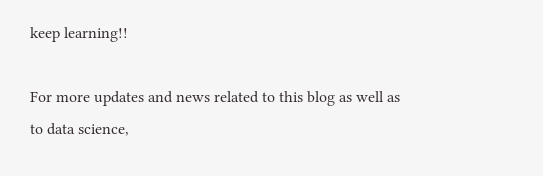keep learning!!

For more updates and news related to this blog as well as to data science,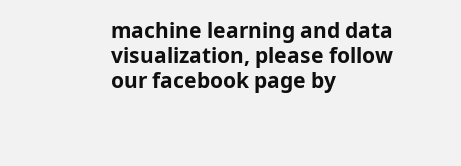machine learning and data visualization, please follow our facebook page by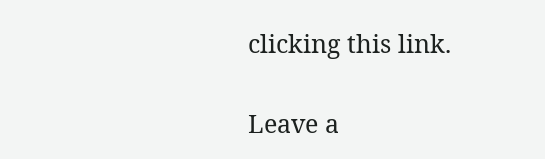clicking this link.

Leave a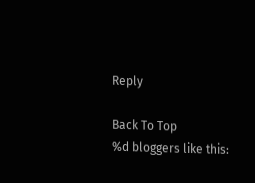Reply

Back To Top
%d bloggers like this: